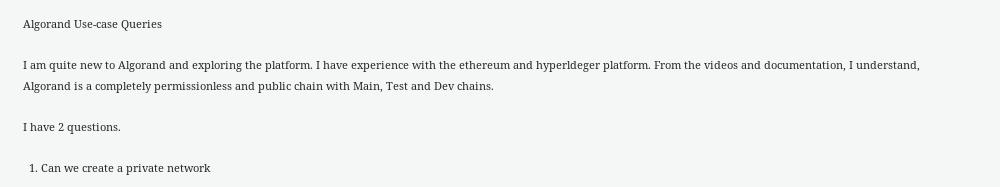Algorand Use-case Queries

I am quite new to Algorand and exploring the platform. I have experience with the ethereum and hyperldeger platform. From the videos and documentation, I understand, Algorand is a completely permissionless and public chain with Main, Test and Dev chains.

I have 2 questions.

  1. Can we create a private network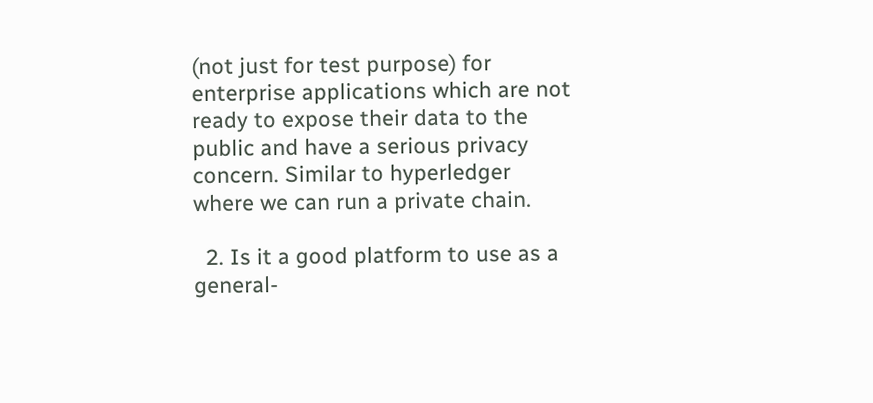(not just for test purpose) for enterprise applications which are not ready to expose their data to the public and have a serious privacy concern. Similar to hyperledger where we can run a private chain.

  2. Is it a good platform to use as a general-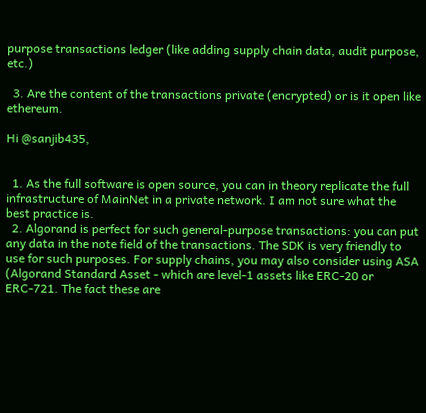purpose transactions ledger (like adding supply chain data, audit purpose, etc.)

  3. Are the content of the transactions private (encrypted) or is it open like ethereum.

Hi @sanjib435,


  1. As the full software is open source, you can in theory replicate the full infrastructure of MainNet in a private network. I am not sure what the best practice is.
  2. Algorand is perfect for such general-purpose transactions: you can put any data in the note field of the transactions. The SDK is very friendly to use for such purposes. For supply chains, you may also consider using ASA (Algorand Standard Asset - which are level-1 assets like ERC-20 or ERC-721. The fact these are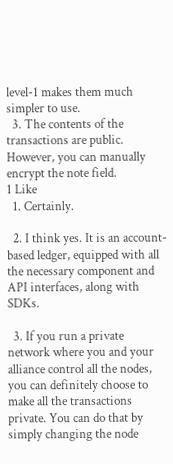level-1 makes them much simpler to use.
  3. The contents of the transactions are public. However, you can manually encrypt the note field.
1 Like
  1. Certainly.

  2. I think yes. It is an account-based ledger, equipped with all the necessary component and API interfaces, along with SDKs.

  3. If you run a private network where you and your alliance control all the nodes, you can definitely choose to make all the transactions private. You can do that by simply changing the node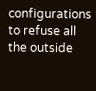configurations to refuse all the outside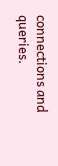connections and queries.